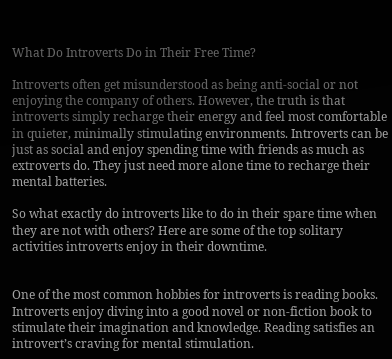What Do Introverts Do in Their Free Time?

Introverts often get misunderstood as being anti-social or not enjoying the company of others. However, the truth is that introverts simply recharge their energy and feel most comfortable in quieter, minimally stimulating environments. Introverts can be just as social and enjoy spending time with friends as much as extroverts do. They just need more alone time to recharge their mental batteries.

So what exactly do introverts like to do in their spare time when they are not with others? Here are some of the top solitary activities introverts enjoy in their downtime.


One of the most common hobbies for introverts is reading books. Introverts enjoy diving into a good novel or non-fiction book to stimulate their imagination and knowledge. Reading satisfies an introvert’s craving for mental stimulation.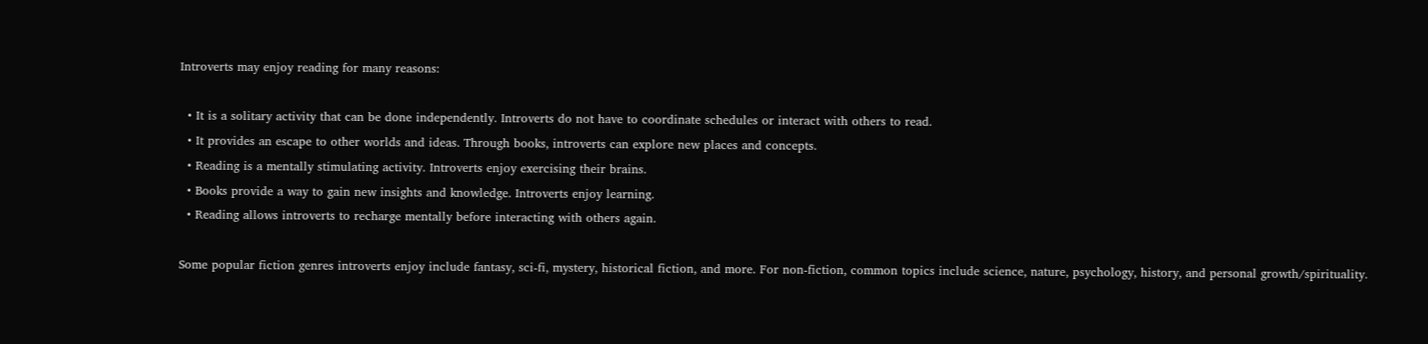Introverts may enjoy reading for many reasons:

  • It is a solitary activity that can be done independently. Introverts do not have to coordinate schedules or interact with others to read.
  • It provides an escape to other worlds and ideas. Through books, introverts can explore new places and concepts.
  • Reading is a mentally stimulating activity. Introverts enjoy exercising their brains.
  • Books provide a way to gain new insights and knowledge. Introverts enjoy learning.
  • Reading allows introverts to recharge mentally before interacting with others again.

Some popular fiction genres introverts enjoy include fantasy, sci-fi, mystery, historical fiction, and more. For non-fiction, common topics include science, nature, psychology, history, and personal growth/spirituality.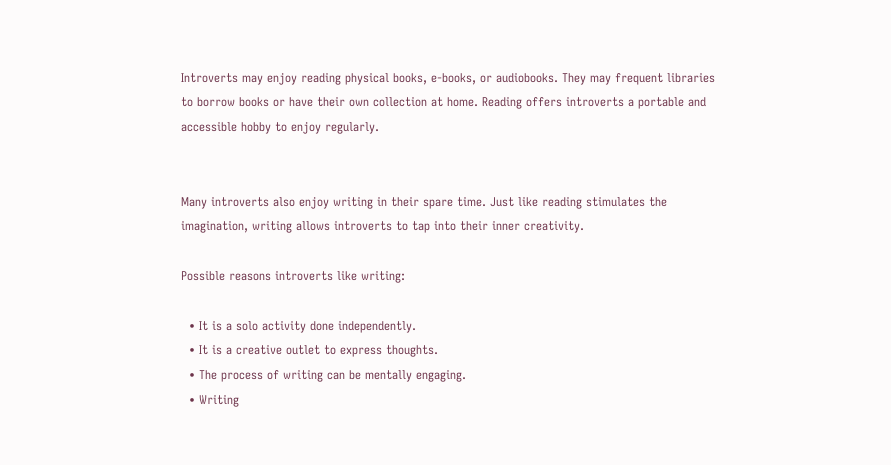Introverts may enjoy reading physical books, e-books, or audiobooks. They may frequent libraries to borrow books or have their own collection at home. Reading offers introverts a portable and accessible hobby to enjoy regularly.


Many introverts also enjoy writing in their spare time. Just like reading stimulates the imagination, writing allows introverts to tap into their inner creativity.

Possible reasons introverts like writing:

  • It is a solo activity done independently.
  • It is a creative outlet to express thoughts.
  • The process of writing can be mentally engaging.
  • Writing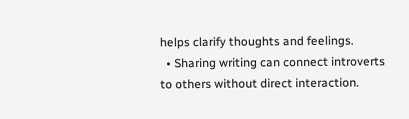helps clarify thoughts and feelings.
  • Sharing writing can connect introverts to others without direct interaction.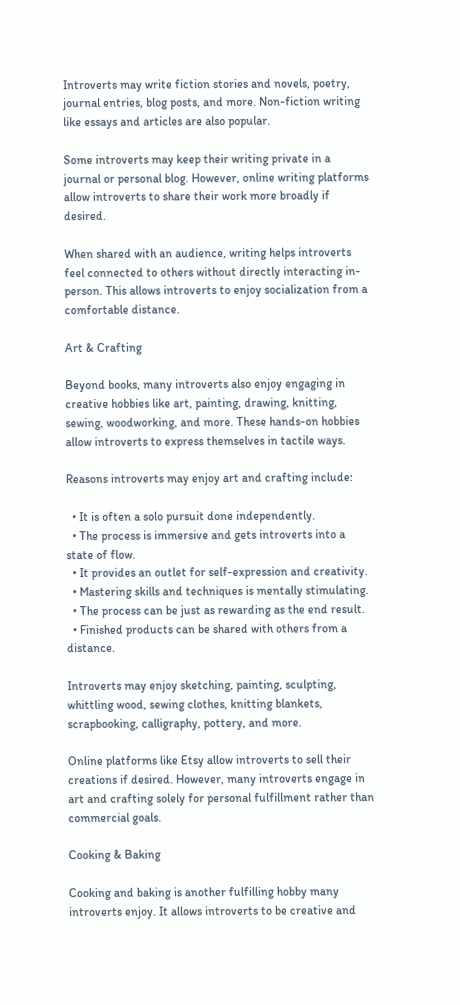Introverts may write fiction stories and novels, poetry, journal entries, blog posts, and more. Non-fiction writing like essays and articles are also popular.

Some introverts may keep their writing private in a journal or personal blog. However, online writing platforms allow introverts to share their work more broadly if desired.

When shared with an audience, writing helps introverts feel connected to others without directly interacting in-person. This allows introverts to enjoy socialization from a comfortable distance.

Art & Crafting

Beyond books, many introverts also enjoy engaging in creative hobbies like art, painting, drawing, knitting, sewing, woodworking, and more. These hands-on hobbies allow introverts to express themselves in tactile ways.

Reasons introverts may enjoy art and crafting include:

  • It is often a solo pursuit done independently.
  • The process is immersive and gets introverts into a state of flow.
  • It provides an outlet for self-expression and creativity.
  • Mastering skills and techniques is mentally stimulating.
  • The process can be just as rewarding as the end result.
  • Finished products can be shared with others from a distance.

Introverts may enjoy sketching, painting, sculpting, whittling wood, sewing clothes, knitting blankets, scrapbooking, calligraphy, pottery, and more.

Online platforms like Etsy allow introverts to sell their creations if desired. However, many introverts engage in art and crafting solely for personal fulfillment rather than commercial goals.

Cooking & Baking

Cooking and baking is another fulfilling hobby many introverts enjoy. It allows introverts to be creative and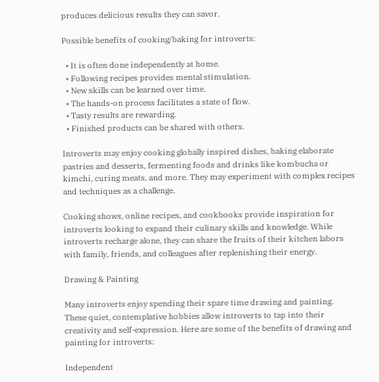produces delicious results they can savor.

Possible benefits of cooking/baking for introverts:

  • It is often done independently at home.
  • Following recipes provides mental stimulation.
  • New skills can be learned over time.
  • The hands-on process facilitates a state of flow.
  • Tasty results are rewarding.
  • Finished products can be shared with others.

Introverts may enjoy cooking globally inspired dishes, baking elaborate pastries and desserts, fermenting foods and drinks like kombucha or kimchi, curing meats, and more. They may experiment with complex recipes and techniques as a challenge.

Cooking shows, online recipes, and cookbooks provide inspiration for introverts looking to expand their culinary skills and knowledge. While introverts recharge alone, they can share the fruits of their kitchen labors with family, friends, and colleagues after replenishing their energy.

Drawing & Painting

Many introverts enjoy spending their spare time drawing and painting. These quiet, contemplative hobbies allow introverts to tap into their creativity and self-expression. Here are some of the benefits of drawing and painting for introverts:

Independent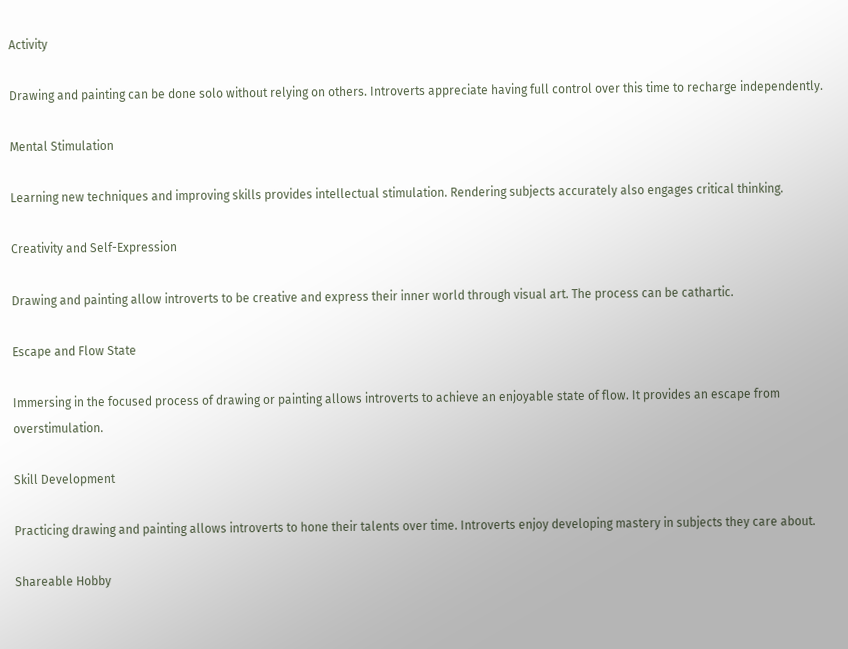Activity

Drawing and painting can be done solo without relying on others. Introverts appreciate having full control over this time to recharge independently.

Mental Stimulation

Learning new techniques and improving skills provides intellectual stimulation. Rendering subjects accurately also engages critical thinking.

Creativity and Self-Expression

Drawing and painting allow introverts to be creative and express their inner world through visual art. The process can be cathartic.

Escape and Flow State

Immersing in the focused process of drawing or painting allows introverts to achieve an enjoyable state of flow. It provides an escape from overstimulation.

Skill Development

Practicing drawing and painting allows introverts to hone their talents over time. Introverts enjoy developing mastery in subjects they care about.

Shareable Hobby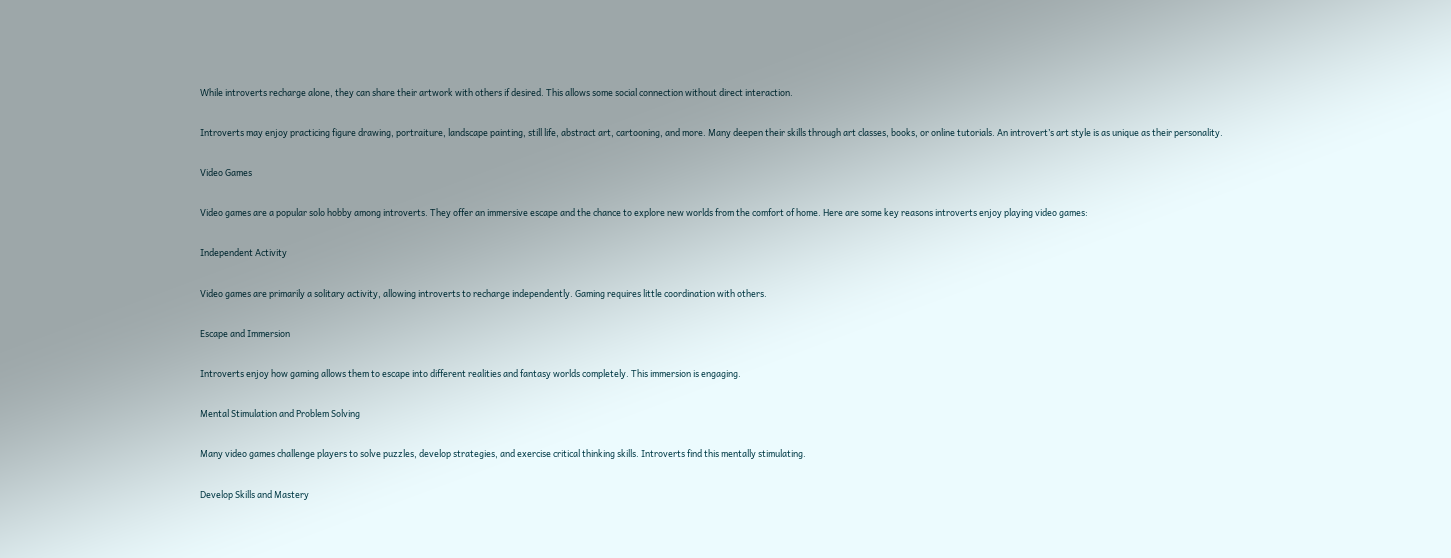While introverts recharge alone, they can share their artwork with others if desired. This allows some social connection without direct interaction.

Introverts may enjoy practicing figure drawing, portraiture, landscape painting, still life, abstract art, cartooning, and more. Many deepen their skills through art classes, books, or online tutorials. An introvert’s art style is as unique as their personality.

Video Games

Video games are a popular solo hobby among introverts. They offer an immersive escape and the chance to explore new worlds from the comfort of home. Here are some key reasons introverts enjoy playing video games:

Independent Activity

Video games are primarily a solitary activity, allowing introverts to recharge independently. Gaming requires little coordination with others.

Escape and Immersion

Introverts enjoy how gaming allows them to escape into different realities and fantasy worlds completely. This immersion is engaging.

Mental Stimulation and Problem Solving

Many video games challenge players to solve puzzles, develop strategies, and exercise critical thinking skills. Introverts find this mentally stimulating.

Develop Skills and Mastery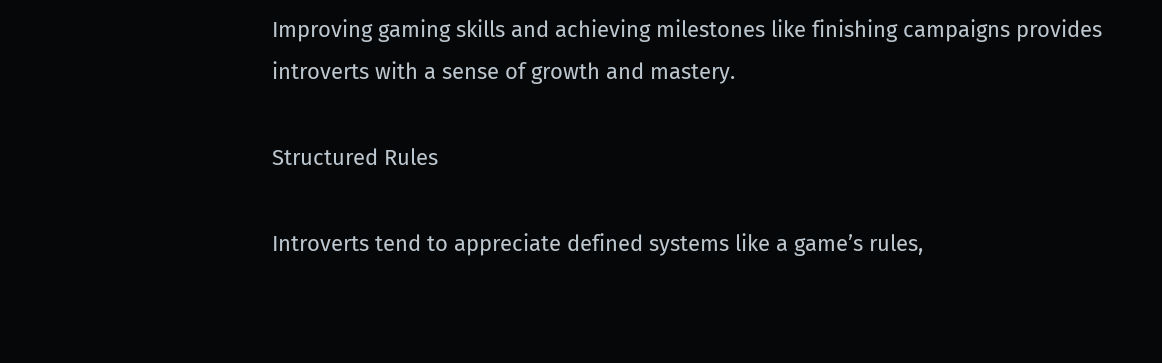Improving gaming skills and achieving milestones like finishing campaigns provides introverts with a sense of growth and mastery.

Structured Rules

Introverts tend to appreciate defined systems like a game’s rules,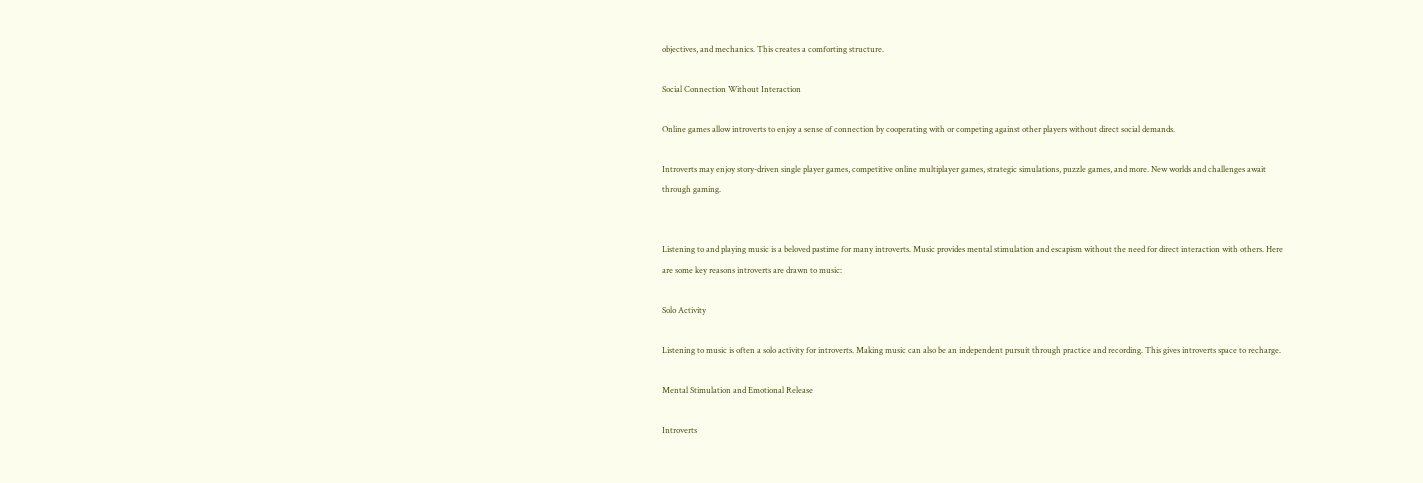objectives, and mechanics. This creates a comforting structure.

Social Connection Without Interaction

Online games allow introverts to enjoy a sense of connection by cooperating with or competing against other players without direct social demands.

Introverts may enjoy story-driven single player games, competitive online multiplayer games, strategic simulations, puzzle games, and more. New worlds and challenges await through gaming.


Listening to and playing music is a beloved pastime for many introverts. Music provides mental stimulation and escapism without the need for direct interaction with others. Here are some key reasons introverts are drawn to music:

Solo Activity

Listening to music is often a solo activity for introverts. Making music can also be an independent pursuit through practice and recording. This gives introverts space to recharge.

Mental Stimulation and Emotional Release

Introverts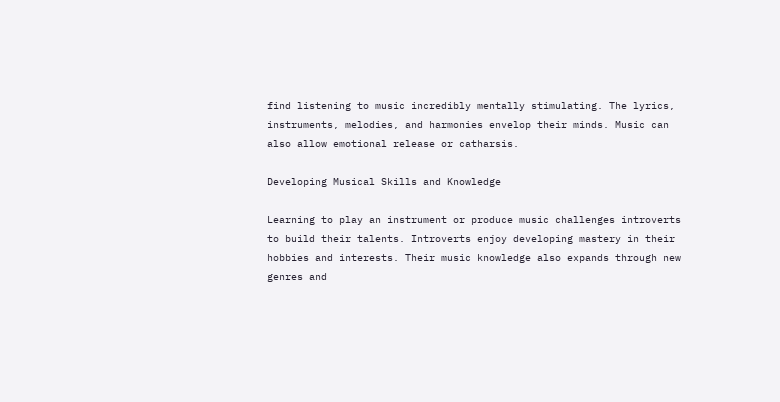find listening to music incredibly mentally stimulating. The lyrics, instruments, melodies, and harmonies envelop their minds. Music can also allow emotional release or catharsis.

Developing Musical Skills and Knowledge

Learning to play an instrument or produce music challenges introverts to build their talents. Introverts enjoy developing mastery in their hobbies and interests. Their music knowledge also expands through new genres and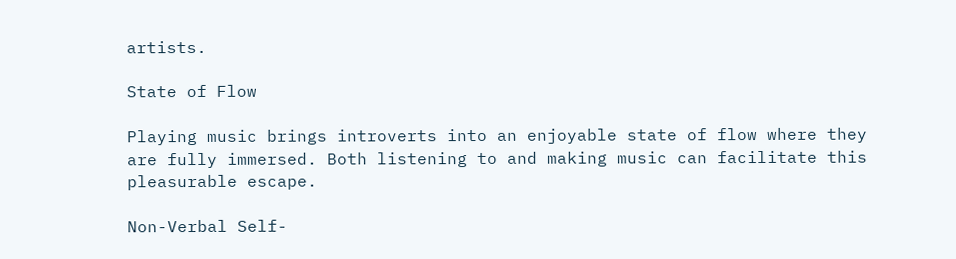artists.

State of Flow

Playing music brings introverts into an enjoyable state of flow where they are fully immersed. Both listening to and making music can facilitate this pleasurable escape.

Non-Verbal Self-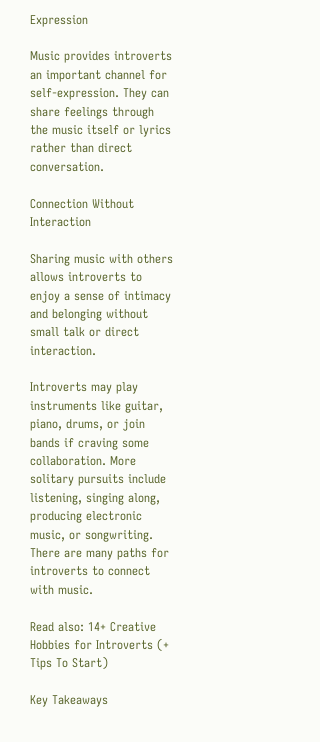Expression

Music provides introverts an important channel for self-expression. They can share feelings through the music itself or lyrics rather than direct conversation.

Connection Without Interaction

Sharing music with others allows introverts to enjoy a sense of intimacy and belonging without small talk or direct interaction.

Introverts may play instruments like guitar, piano, drums, or join bands if craving some collaboration. More solitary pursuits include listening, singing along, producing electronic music, or songwriting. There are many paths for introverts to connect with music.

Read also: 14+ Creative Hobbies for Introverts (+ Tips To Start)

Key Takeaways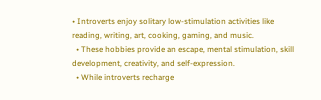• Introverts enjoy solitary low-stimulation activities like reading, writing, art, cooking, gaming, and music.
  • These hobbies provide an escape, mental stimulation, skill development, creativity, and self-expression.
  • While introverts recharge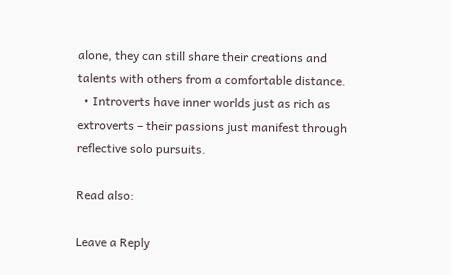alone, they can still share their creations and talents with others from a comfortable distance.
  • Introverts have inner worlds just as rich as extroverts – their passions just manifest through reflective solo pursuits.

Read also:

Leave a Reply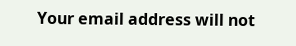Your email address will not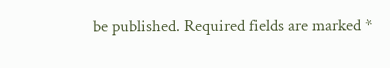be published. Required fields are marked *